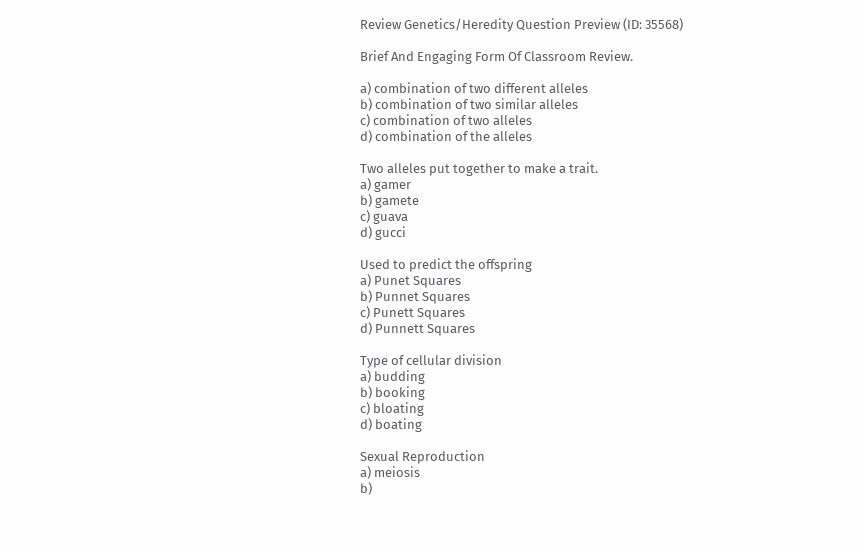Review Genetics/Heredity Question Preview (ID: 35568)

Brief And Engaging Form Of Classroom Review.

a) combination of two different alleles
b) combination of two similar alleles
c) combination of two alleles
d) combination of the alleles

Two alleles put together to make a trait.
a) gamer
b) gamete
c) guava
d) gucci

Used to predict the offspring
a) Punet Squares
b) Punnet Squares
c) Punett Squares
d) Punnett Squares

Type of cellular division
a) budding
b) booking
c) bloating
d) boating

Sexual Reproduction
a) meiosis
b)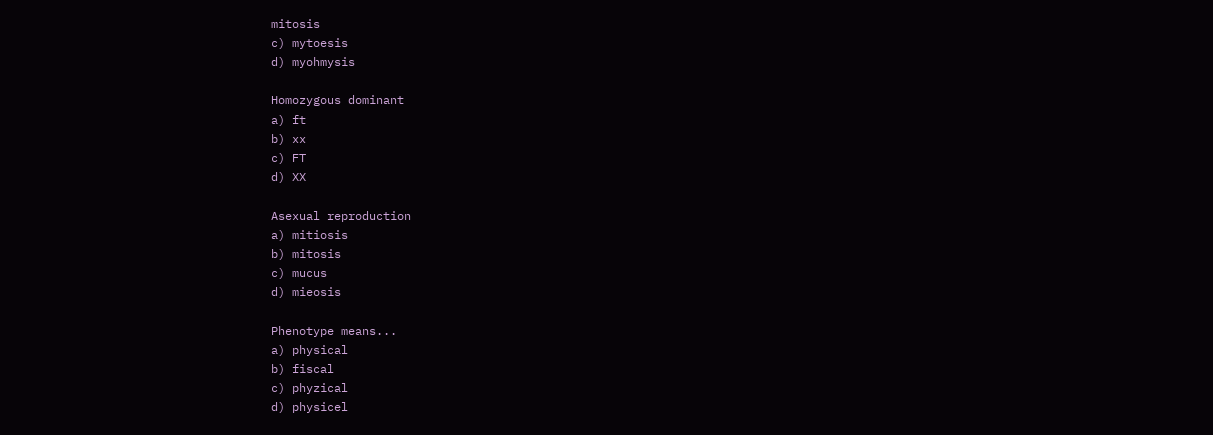mitosis
c) mytoesis
d) myohmysis

Homozygous dominant
a) ft
b) xx
c) FT
d) XX

Asexual reproduction
a) mitiosis
b) mitosis
c) mucus
d) mieosis

Phenotype means...
a) physical
b) fiscal
c) phyzical
d) physicel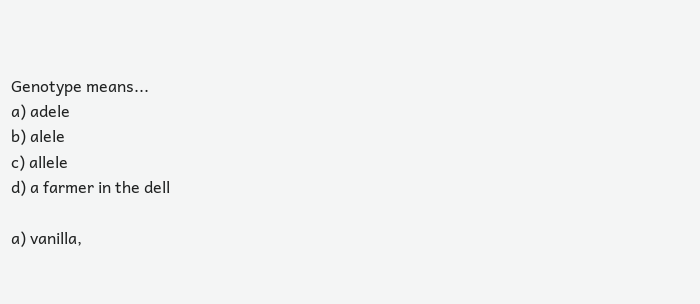Genotype means...
a) adele
b) alele
c) allele
d) a farmer in the dell

a) vanilla,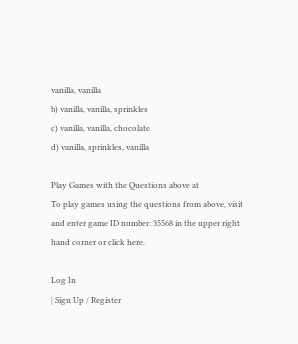vanilla, vanilla
b) vanilla, vanilla, sprinkles
c) vanilla, vanilla, chocolate
d) vanilla, sprinkles, vanilla

Play Games with the Questions above at
To play games using the questions from above, visit and enter game ID number: 35568 in the upper right hand corner or click here.

Log In
| Sign Up / Register